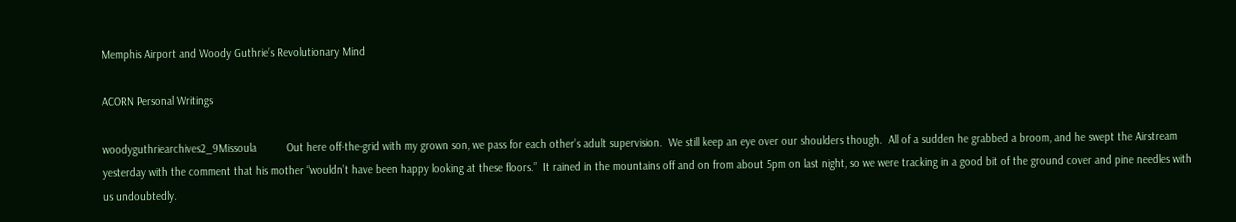Memphis Airport and Woody Guthrie’s Revolutionary Mind

ACORN Personal Writings

woodyguthriearchives2_9Missoula          Out here off-the-grid with my grown son, we pass for each other’s adult supervision.  We still keep an eye over our shoulders though.  All of a sudden he grabbed a broom, and he swept the Airstream yesterday with the comment that his mother “wouldn’t have been happy looking at these floors.”  It rained in the mountains off and on from about 5pm on last night, so we were tracking in a good bit of the ground cover and pine needles with us undoubtedly.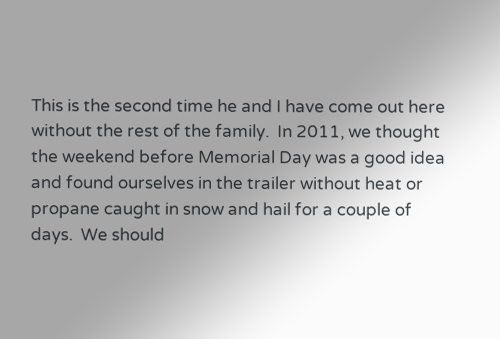This is the second time he and I have come out here without the rest of the family.  In 2011, we thought the weekend before Memorial Day was a good idea and found ourselves in the trailer without heat or propane caught in snow and hail for a couple of days.  We should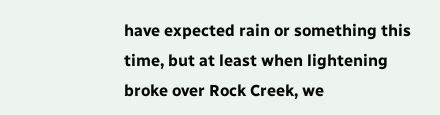have expected rain or something this time, but at least when lightening broke over Rock Creek, we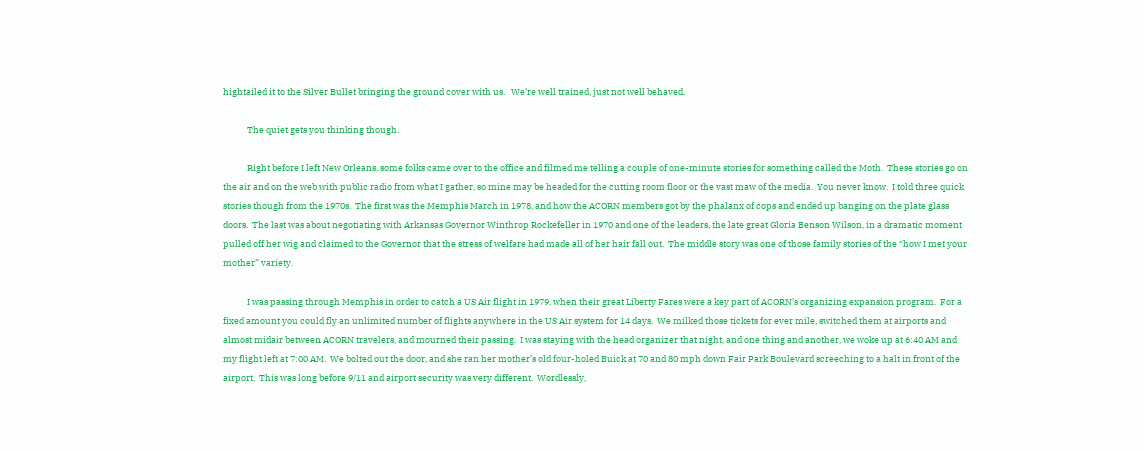hightailed it to the Silver Bullet bringing the ground cover with us.   We’re well trained, just not well behaved.

            The quiet gets you thinking though.

            Right before I left New Orleans, some folks came over to the office and filmed me telling a couple of one-minute stories for something called the Moth.  These stories go on the air and on the web with public radio from what I gather, so mine may be headed for the cutting room floor or the vast maw of the media.  You never know.  I told three quick stories though from the 1970s.  The first was the Memphis March in 1978, and how the ACORN members got by the phalanx of cops and ended up banging on the plate glass doors.  The last was about negotiating with Arkansas Governor Winthrop Rockefeller in 1970 and one of the leaders, the late great Gloria Benson Wilson, in a dramatic moment pulled off her wig and claimed to the Governor that the stress of welfare had made all of her hair fall out.  The middle story was one of those family stories of the “how I met your mother” variety.

            I was passing through Memphis in order to catch a US Air flight in 1979, when their great Liberty Fares were a key part of ACORN’s organizing expansion program.  For a fixed amount you could fly an unlimited number of flights anywhere in the US Air system for 14 days.  We milked those tickets for ever mile, switched them at airports and almost midair between ACORN travelers, and mourned their passing.  I was staying with the head organizer that night, and one thing and another, we woke up at 6:40 AM and my flight left at 7:00 AM.  We bolted out the door, and she ran her mother’s old four-holed Buick at 70 and 80 mph down Fair Park Boulevard screeching to a halt in front of the airport.  This was long before 9/11 and airport security was very different.  Wordlessly,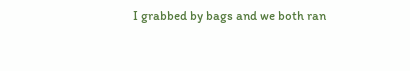I grabbed by bags and we both ran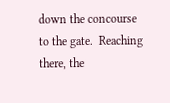down the concourse to the gate.  Reaching there, the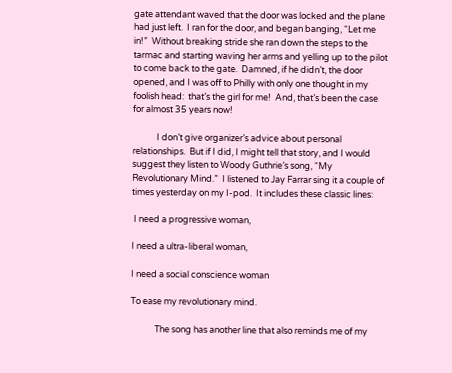gate attendant waved that the door was locked and the plane had just left.  I ran for the door, and began banging, “Let me in!”  Without breaking stride she ran down the steps to the tarmac and starting waving her arms and yelling up to the pilot to come back to the gate.  Damned, if he didn’t, the door opened, and I was off to Philly with only one thought in my foolish head:  that’s the girl for me!  And, that’s been the case for almost 35 years now!

            I don’t give organizer’s advice about personal relationships.  But if I did, I might tell that story, and I would suggest they listen to Woody Guthrie’s song, “My Revolutionary Mind.”  I listened to Jay Farrar sing it a couple of times yesterday on my I-pod.  It includes these classic lines:

 I need a progressive woman,

I need a ultra-liberal woman,

I need a social conscience woman

To ease my revolutionary mind.

            The song has another line that also reminds me of my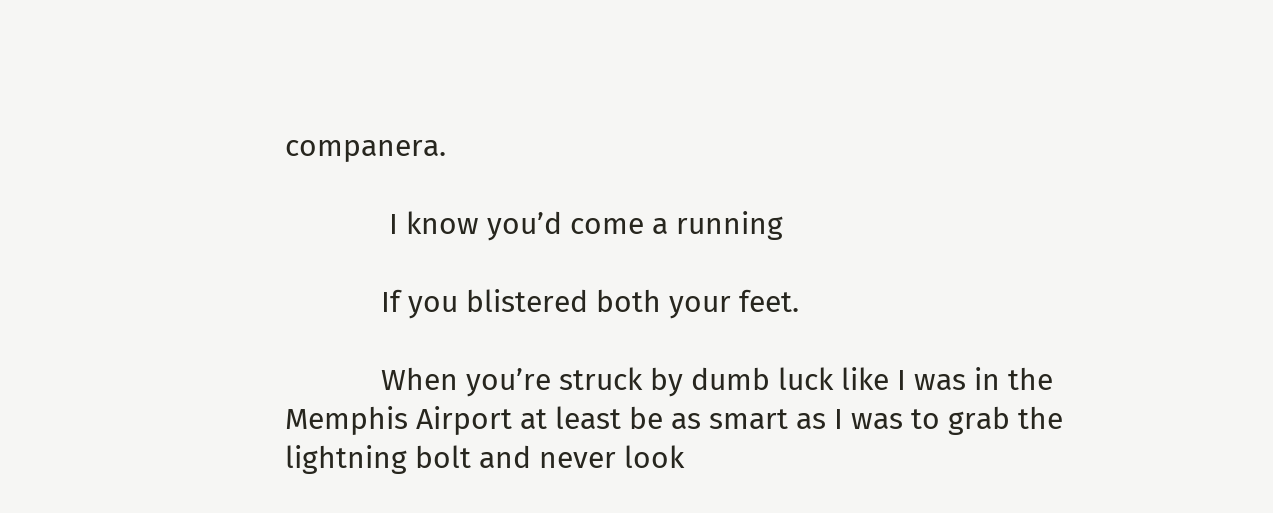companera.

             I know you’d come a running

            If you blistered both your feet.

            When you’re struck by dumb luck like I was in the Memphis Airport at least be as smart as I was to grab the lightning bolt and never look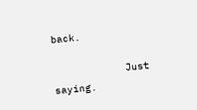back.

            Just saying.